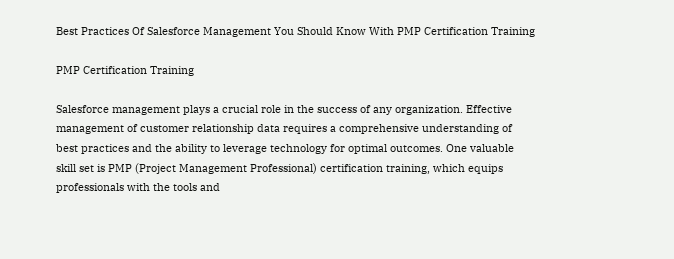Best Practices Of Salesforce Management You Should Know With PMP Certification Training

PMP Certification Training

Salesforce management plays a crucial role in the success of any organization. Effective management of customer relationship data requires a comprehensive understanding of best practices and the ability to leverage technology for optimal outcomes. One valuable skill set is PMP (Project Management Professional) certification training, which equips professionals with the tools and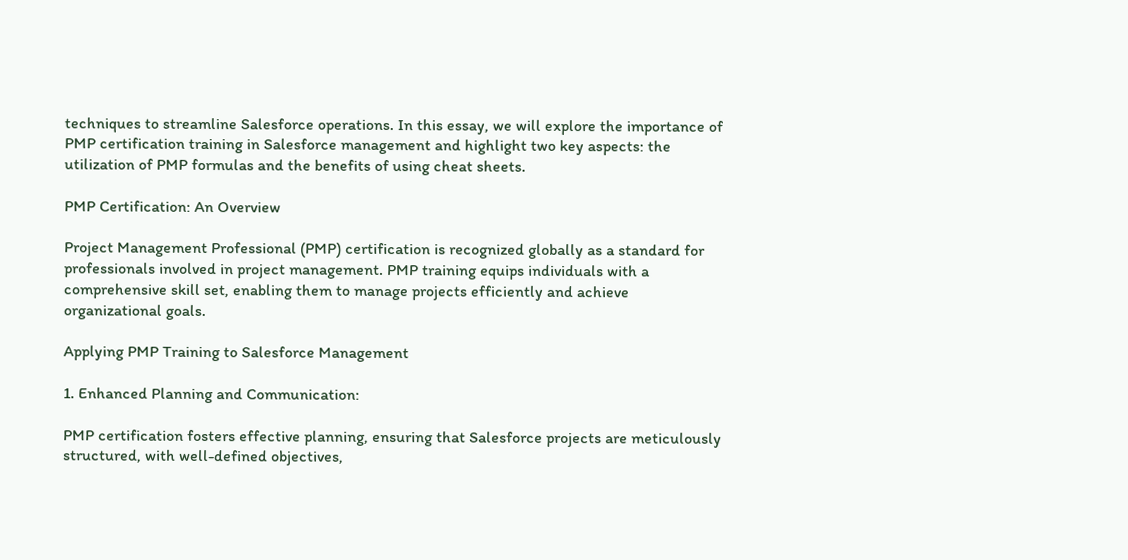techniques to streamline Salesforce operations. In this essay, we will explore the importance of PMP certification training in Salesforce management and highlight two key aspects: the utilization of PMP formulas and the benefits of using cheat sheets.

PMP Certification: An Overview

Project Management Professional (PMP) certification is recognized globally as a standard for professionals involved in project management. PMP training equips individuals with a comprehensive skill set, enabling them to manage projects efficiently and achieve organizational goals.

Applying PMP Training to Salesforce Management

1. Enhanced Planning and Communication:

PMP certification fosters effective planning, ensuring that Salesforce projects are meticulously structured, with well-defined objectives,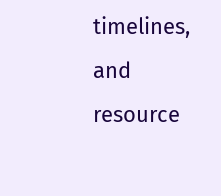timelines, and resource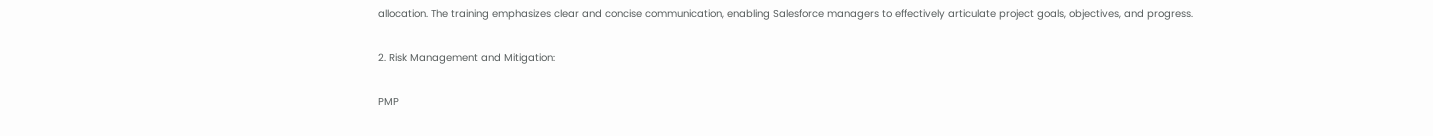allocation. The training emphasizes clear and concise communication, enabling Salesforce managers to effectively articulate project goals, objectives, and progress.

2. Risk Management and Mitigation:

PMP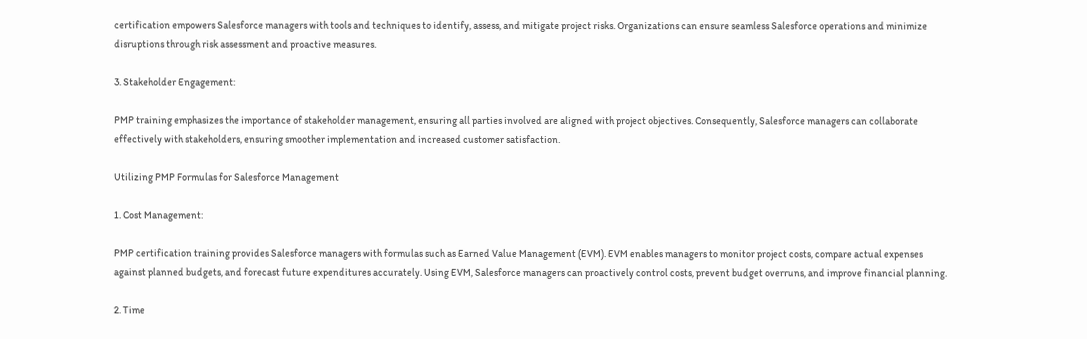certification empowers Salesforce managers with tools and techniques to identify, assess, and mitigate project risks. Organizations can ensure seamless Salesforce operations and minimize disruptions through risk assessment and proactive measures.

3. Stakeholder Engagement:

PMP training emphasizes the importance of stakeholder management, ensuring all parties involved are aligned with project objectives. Consequently, Salesforce managers can collaborate effectively with stakeholders, ensuring smoother implementation and increased customer satisfaction.

Utilizing PMP Formulas for Salesforce Management

1. Cost Management:

PMP certification training provides Salesforce managers with formulas such as Earned Value Management (EVM). EVM enables managers to monitor project costs, compare actual expenses against planned budgets, and forecast future expenditures accurately. Using EVM, Salesforce managers can proactively control costs, prevent budget overruns, and improve financial planning.

2. Time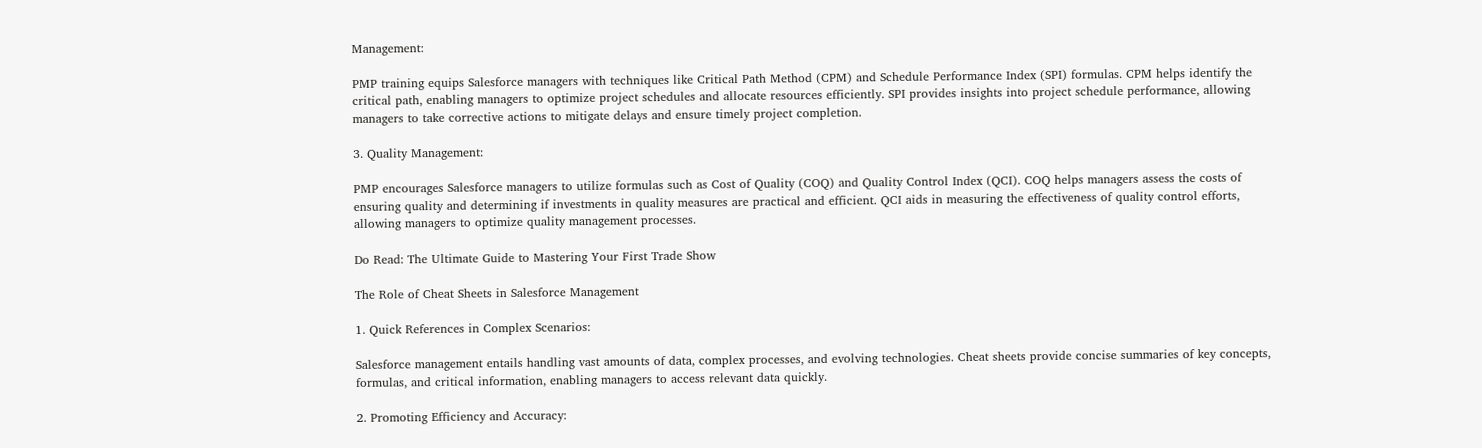Management:

PMP training equips Salesforce managers with techniques like Critical Path Method (CPM) and Schedule Performance Index (SPI) formulas. CPM helps identify the critical path, enabling managers to optimize project schedules and allocate resources efficiently. SPI provides insights into project schedule performance, allowing managers to take corrective actions to mitigate delays and ensure timely project completion.

3. Quality Management:

PMP encourages Salesforce managers to utilize formulas such as Cost of Quality (COQ) and Quality Control Index (QCI). COQ helps managers assess the costs of ensuring quality and determining if investments in quality measures are practical and efficient. QCI aids in measuring the effectiveness of quality control efforts, allowing managers to optimize quality management processes.

Do Read: The Ultimate Guide to Mastering Your First Trade Show

The Role of Cheat Sheets in Salesforce Management

1. Quick References in Complex Scenarios:

Salesforce management entails handling vast amounts of data, complex processes, and evolving technologies. Cheat sheets provide concise summaries of key concepts, formulas, and critical information, enabling managers to access relevant data quickly.

2. Promoting Efficiency and Accuracy: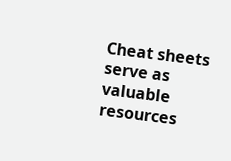Cheat sheets serve as valuable resources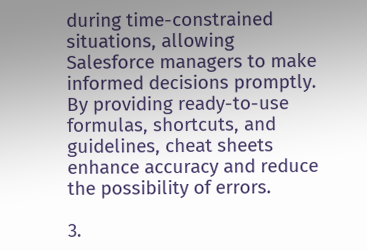during time-constrained situations, allowing Salesforce managers to make informed decisions promptly. By providing ready-to-use formulas, shortcuts, and guidelines, cheat sheets enhance accuracy and reduce the possibility of errors.

3.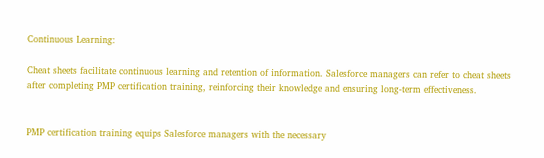Continuous Learning:

Cheat sheets facilitate continuous learning and retention of information. Salesforce managers can refer to cheat sheets after completing PMP certification training, reinforcing their knowledge and ensuring long-term effectiveness.


PMP certification training equips Salesforce managers with the necessary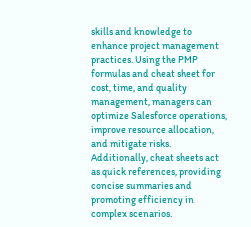skills and knowledge to enhance project management practices. Using the PMP formulas and cheat sheet for cost, time, and quality management, managers can optimize Salesforce operations, improve resource allocation, and mitigate risks. Additionally, cheat sheets act as quick references, providing concise summaries and promoting efficiency in complex scenarios.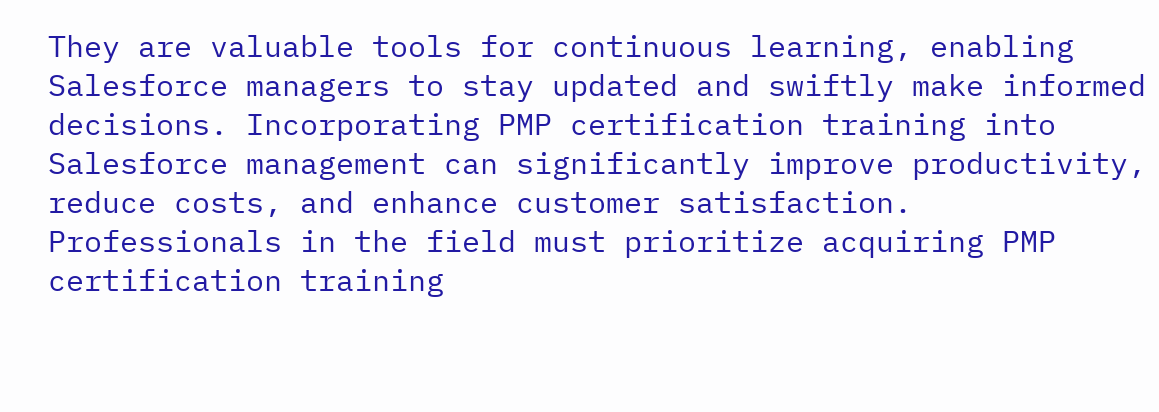They are valuable tools for continuous learning, enabling Salesforce managers to stay updated and swiftly make informed decisions. Incorporating PMP certification training into Salesforce management can significantly improve productivity, reduce costs, and enhance customer satisfaction. Professionals in the field must prioritize acquiring PMP certification training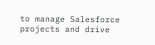to manage Salesforce projects and drive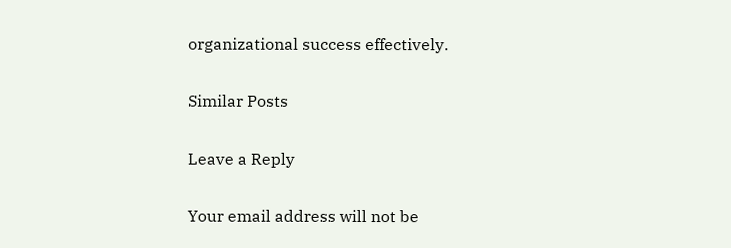organizational success effectively.

Similar Posts

Leave a Reply

Your email address will not be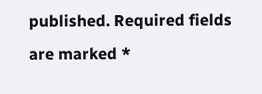published. Required fields are marked *